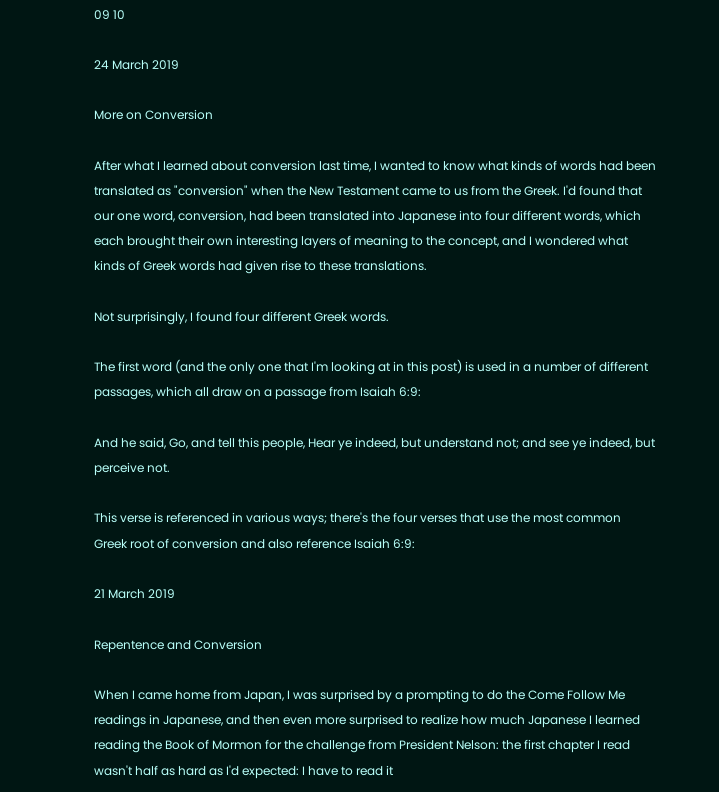09 10

24 March 2019

More on Conversion

After what I learned about conversion last time, I wanted to know what kinds of words had been translated as "conversion" when the New Testament came to us from the Greek. I'd found that our one word, conversion, had been translated into Japanese into four different words, which each brought their own interesting layers of meaning to the concept, and I wondered what kinds of Greek words had given rise to these translations.

Not surprisingly, I found four different Greek words.

The first word (and the only one that I'm looking at in this post) is used in a number of different passages, which all draw on a passage from Isaiah 6:9:

And he said, Go, and tell this people, Hear ye indeed, but understand not; and see ye indeed, but perceive not.

This verse is referenced in various ways; there's the four verses that use the most common Greek root of conversion and also reference Isaiah 6:9:

21 March 2019

Repentence and Conversion

When I came home from Japan, I was surprised by a prompting to do the Come Follow Me readings in Japanese, and then even more surprised to realize how much Japanese I learned reading the Book of Mormon for the challenge from President Nelson: the first chapter I read wasn't half as hard as I'd expected: I have to read it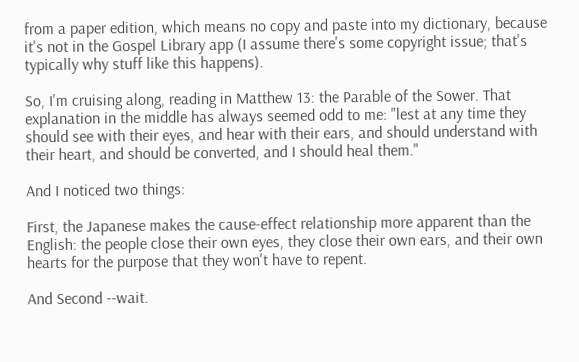from a paper edition, which means no copy and paste into my dictionary, because it's not in the Gospel Library app (I assume there's some copyright issue; that's typically why stuff like this happens).

So, I'm cruising along, reading in Matthew 13: the Parable of the Sower. That explanation in the middle has always seemed odd to me: "lest at any time they should see with their eyes, and hear with their ears, and should understand with their heart, and should be converted, and I should heal them."

And I noticed two things:

First, the Japanese makes the cause-effect relationship more apparent than the English: the people close their own eyes, they close their own ears, and their own hearts for the purpose that they won't have to repent.

And Second --wait.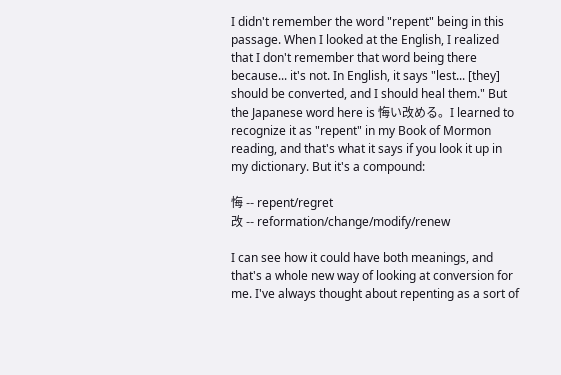I didn't remember the word "repent" being in this passage. When I looked at the English, I realized that I don't remember that word being there because... it's not. In English, it says "lest... [they] should be converted, and I should heal them." But the Japanese word here is 悔い改める。I learned to recognize it as "repent" in my Book of Mormon reading, and that's what it says if you look it up in my dictionary. But it's a compound:

悔 -- repent/regret
改 -- reformation/change/modify/renew

I can see how it could have both meanings, and that's a whole new way of looking at conversion for me. I've always thought about repenting as a sort of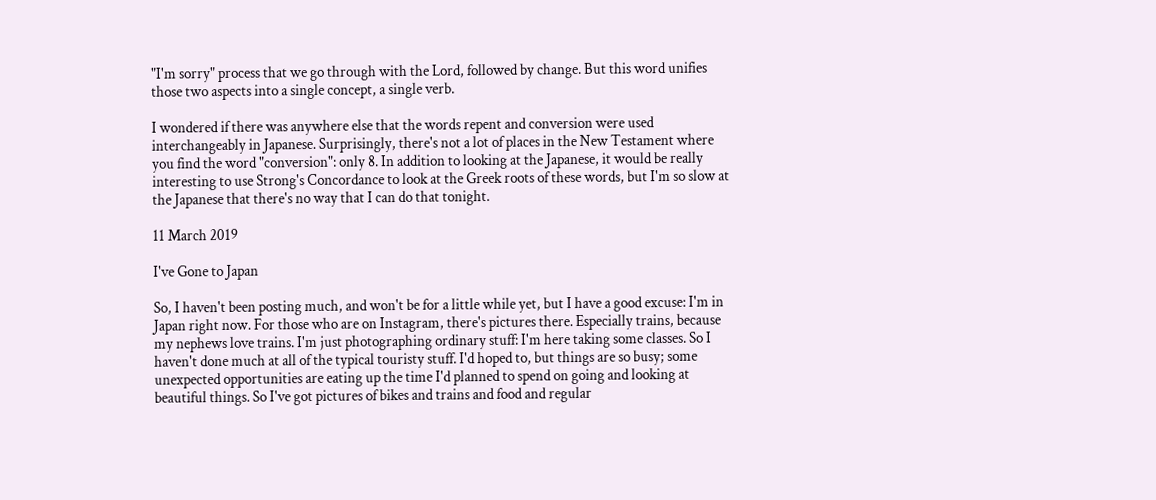"I'm sorry" process that we go through with the Lord, followed by change. But this word unifies those two aspects into a single concept, a single verb.

I wondered if there was anywhere else that the words repent and conversion were used interchangeably in Japanese. Surprisingly, there's not a lot of places in the New Testament where you find the word "conversion": only 8. In addition to looking at the Japanese, it would be really interesting to use Strong's Concordance to look at the Greek roots of these words, but I'm so slow at the Japanese that there's no way that I can do that tonight.

11 March 2019

I've Gone to Japan

So, I haven't been posting much, and won't be for a little while yet, but I have a good excuse: I'm in Japan right now. For those who are on Instagram, there's pictures there. Especially trains, because my nephews love trains. I'm just photographing ordinary stuff: I'm here taking some classes. So I haven't done much at all of the typical touristy stuff. I'd hoped to, but things are so busy; some unexpected opportunities are eating up the time I'd planned to spend on going and looking at beautiful things. So I've got pictures of bikes and trains and food and regular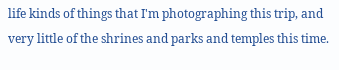life kinds of things that I'm photographing this trip, and very little of the shrines and parks and temples this time.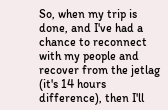So, when my trip is done, and I've had a chance to reconnect with my people and recover from the jetlag (it's 14 hours difference), then I'll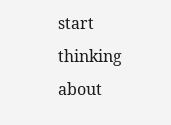start thinking about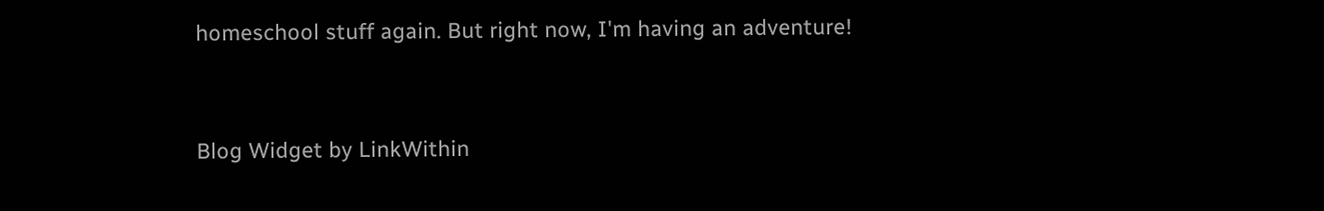homeschool stuff again. But right now, I'm having an adventure!


Blog Widget by LinkWithin